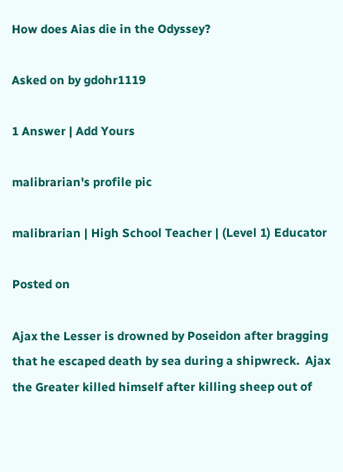How does Aias die in the Odyssey?

Asked on by gdohr1119

1 Answer | Add Yours

malibrarian's profile pic

malibrarian | High School Teacher | (Level 1) Educator

Posted on

Ajax the Lesser is drowned by Poseidon after bragging that he escaped death by sea during a shipwreck.  Ajax the Greater killed himself after killing sheep out of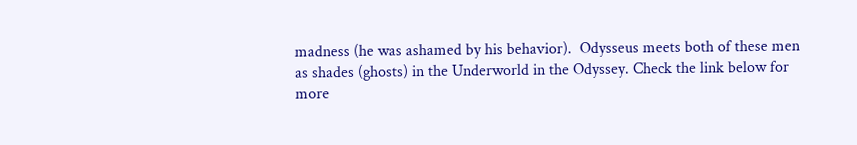madness (he was ashamed by his behavior).  Odysseus meets both of these men as shades (ghosts) in the Underworld in the Odyssey. Check the link below for more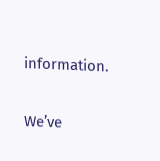information.


We’ve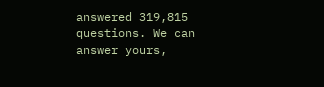answered 319,815 questions. We can answer yours,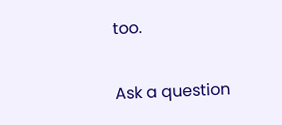too.

Ask a question